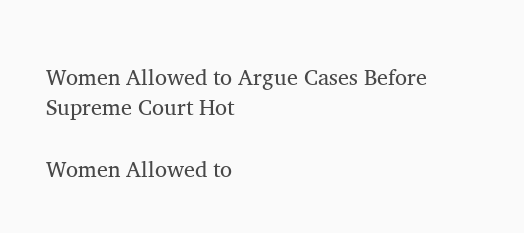Women Allowed to Argue Cases Before Supreme Court Hot

Women Allowed to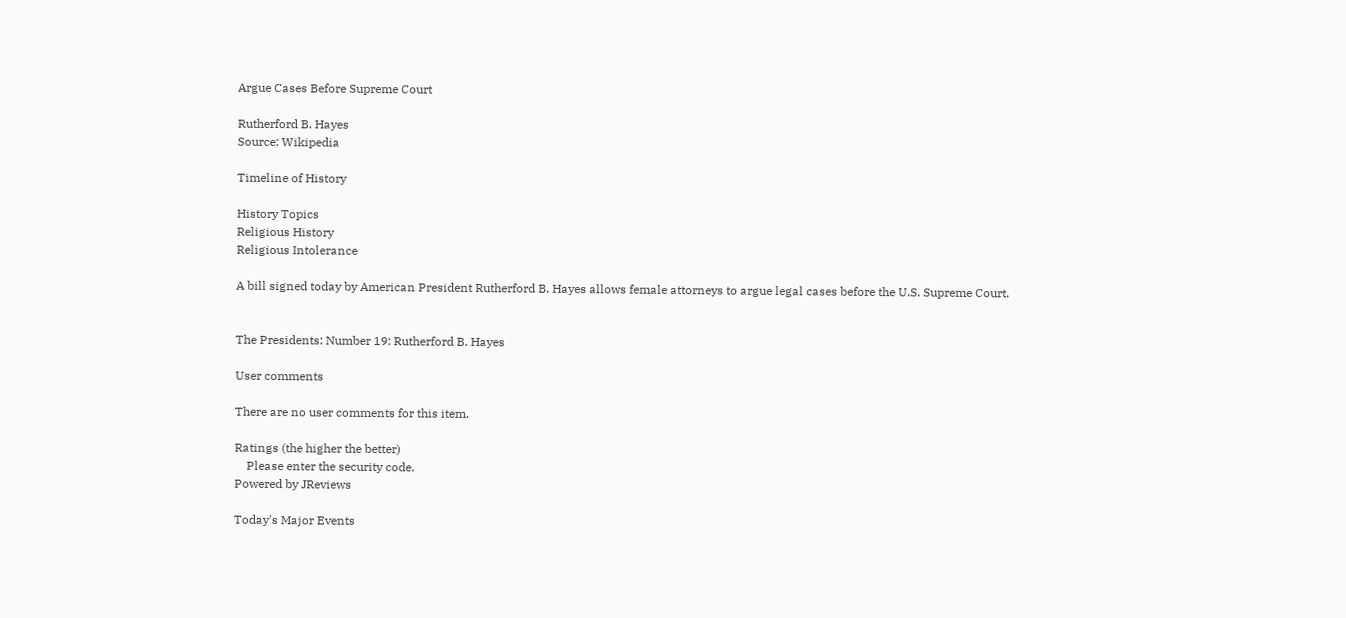Argue Cases Before Supreme Court

Rutherford B. Hayes
Source: Wikipedia

Timeline of History

History Topics
Religious History
Religious Intolerance

A bill signed today by American President Rutherford B. Hayes allows female attorneys to argue legal cases before the U.S. Supreme Court.


The Presidents: Number 19: Rutherford B. Hayes

User comments

There are no user comments for this item.

Ratings (the higher the better)
    Please enter the security code.
Powered by JReviews

Today's Major Events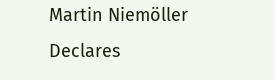Martin Niemöller Declares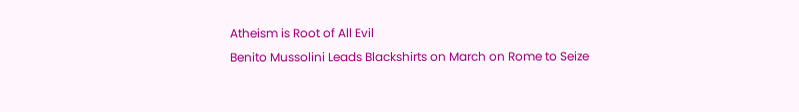Atheism is Root of All Evil
Benito Mussolini Leads Blackshirts on March on Rome to Seize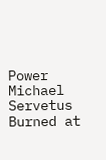Power
Michael Servetus Burned at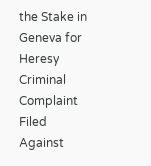the Stake in Geneva for Heresy
Criminal Complaint Filed Against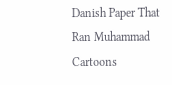Danish Paper That Ran Muhammad Cartoons